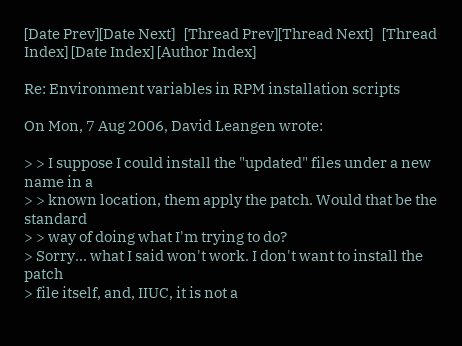[Date Prev][Date Next]   [Thread Prev][Thread Next]   [Thread Index] [Date Index] [Author Index]

Re: Environment variables in RPM installation scripts

On Mon, 7 Aug 2006, David Leangen wrote:

> > I suppose I could install the "updated" files under a new name in a
> > known location, them apply the patch. Would that be the standard
> > way of doing what I'm trying to do?
> Sorry... what I said won't work. I don't want to install the patch
> file itself, and, IIUC, it is not a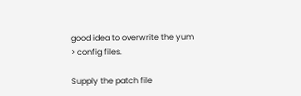good idea to overwrite the yum
> config files.

Supply the patch file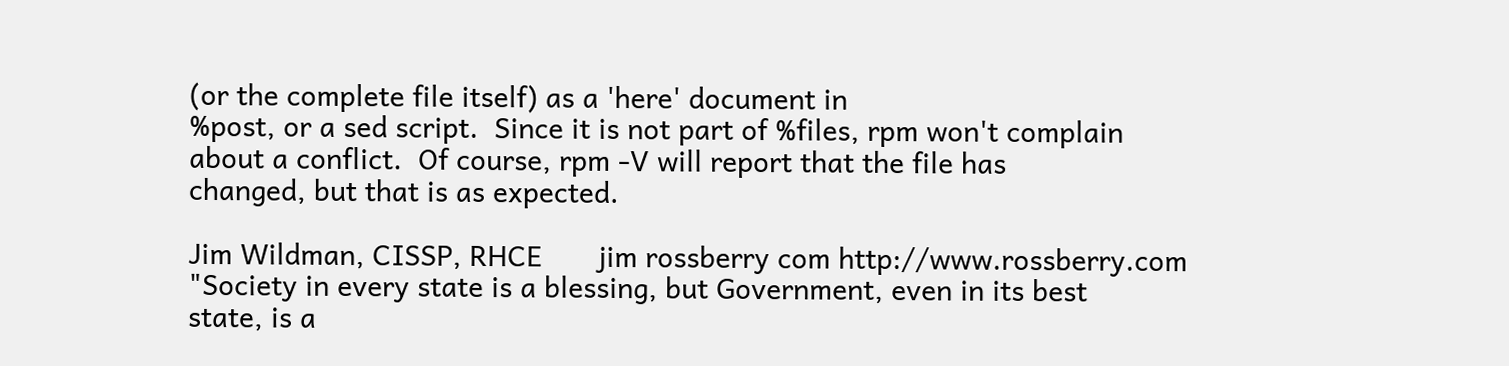(or the complete file itself) as a 'here' document in
%post, or a sed script.  Since it is not part of %files, rpm won't complain
about a conflict.  Of course, rpm -V will report that the file has
changed, but that is as expected.

Jim Wildman, CISSP, RHCE       jim rossberry com http://www.rossberry.com
"Society in every state is a blessing, but Government, even in its best
state, is a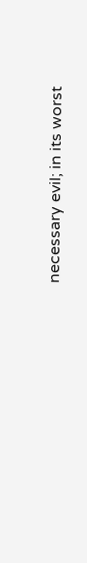necessary evil; in its worst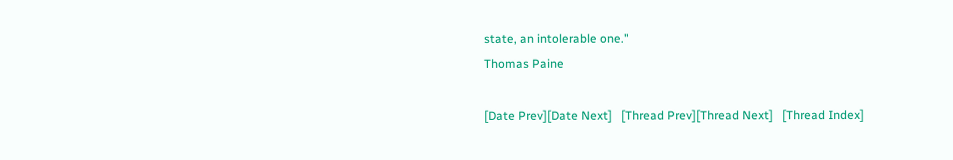state, an intolerable one."
Thomas Paine

[Date Prev][Date Next]   [Thread Prev][Thread Next]   [Thread Index]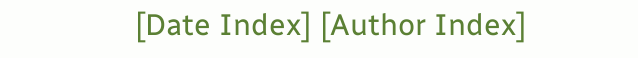[Date Index] [Author Index]